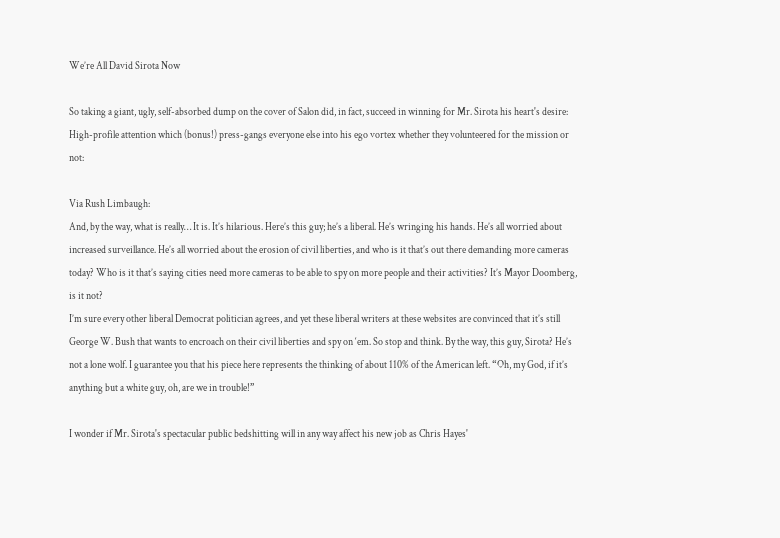We’re All David Sirota Now

So taking a giant, ugly, self-absorbed dump on the cover of Salon did, in fact, succeed in winning for Mr. Sirota his heart's desire:  High-profile attention which (bonus!) press-gangs everyone else into his ego vortex whether they volunteered for the mission or not:

Via Rush Limbaugh:
And, by the way, what is really… It is. It’s hilarious. Here’s this guy; he’s a liberal. He’s wringing his hands. He’s all worried about increased surveillance. He’s all worried about the erosion of civil liberties, and who is it that’s out there demanding more cameras today? Who is it that’s saying cities need more cameras to be able to spy on more people and their activities? It’s Mayor Doomberg, is it not?
I’m sure every other liberal Democrat politician agrees, and yet these liberal writers at these websites are convinced that it’s still George W. Bush that wants to encroach on their civil liberties and spy on ‘em. So stop and think. By the way, this guy, Sirota? He’s not a lone wolf. I guarantee you that his piece here represents the thinking of about 110% of the American left. “Oh, my God, if it’s anything but a white guy, oh, are we in trouble!”

I wonder if Mr. Sirota's spectacular public bedshitting will in any way affect his new job as Chris Hayes'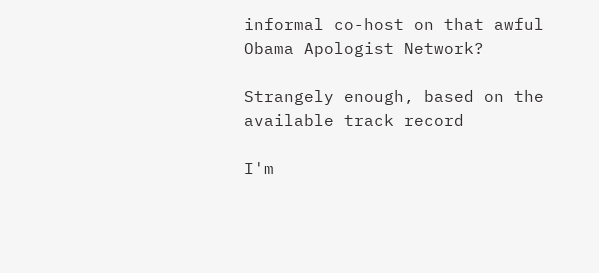informal co-host on that awful Obama Apologist Network?

Strangely enough, based on the available track record

I'm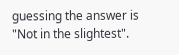guessing the answer is "Not in the slightest".